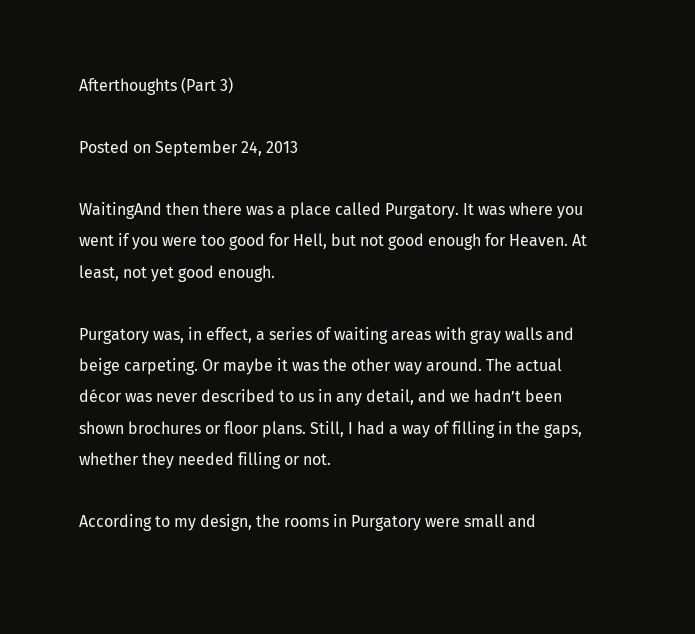Afterthoughts (Part 3)

Posted on September 24, 2013

WaitingAnd then there was a place called Purgatory. It was where you went if you were too good for Hell, but not good enough for Heaven. At least, not yet good enough.

Purgatory was, in effect, a series of waiting areas with gray walls and beige carpeting. Or maybe it was the other way around. The actual décor was never described to us in any detail, and we hadn’t been shown brochures or floor plans. Still, I had a way of filling in the gaps, whether they needed filling or not.

According to my design, the rooms in Purgatory were small and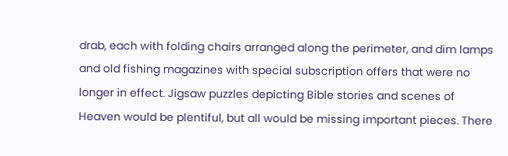drab, each with folding chairs arranged along the perimeter, and dim lamps and old fishing magazines with special subscription offers that were no longer in effect. Jigsaw puzzles depicting Bible stories and scenes of Heaven would be plentiful, but all would be missing important pieces. There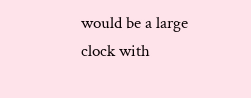would be a large clock with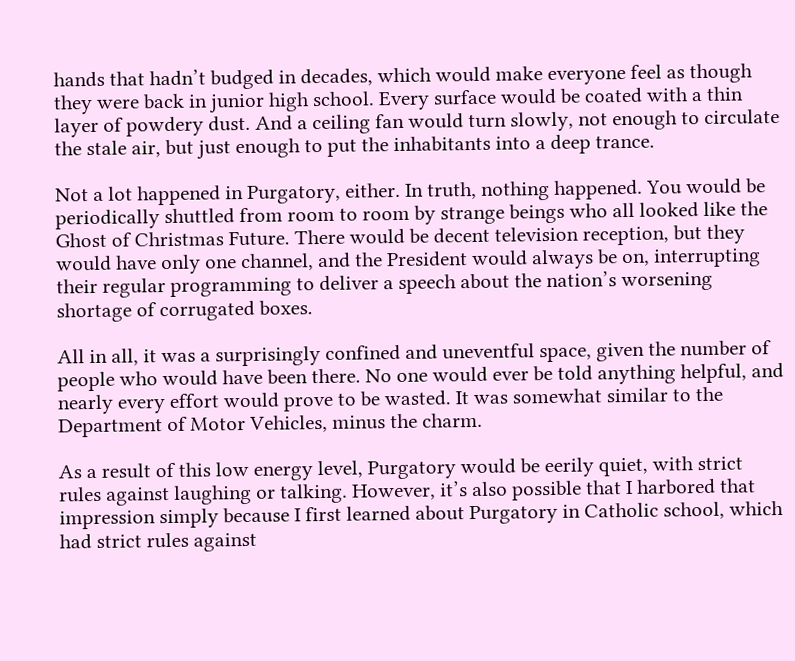hands that hadn’t budged in decades, which would make everyone feel as though they were back in junior high school. Every surface would be coated with a thin layer of powdery dust. And a ceiling fan would turn slowly, not enough to circulate the stale air, but just enough to put the inhabitants into a deep trance.

Not a lot happened in Purgatory, either. In truth, nothing happened. You would be periodically shuttled from room to room by strange beings who all looked like the Ghost of Christmas Future. There would be decent television reception, but they would have only one channel, and the President would always be on, interrupting their regular programming to deliver a speech about the nation’s worsening shortage of corrugated boxes.

All in all, it was a surprisingly confined and uneventful space, given the number of people who would have been there. No one would ever be told anything helpful, and nearly every effort would prove to be wasted. It was somewhat similar to the Department of Motor Vehicles, minus the charm.

As a result of this low energy level, Purgatory would be eerily quiet, with strict rules against laughing or talking. However, it’s also possible that I harbored that impression simply because I first learned about Purgatory in Catholic school, which had strict rules against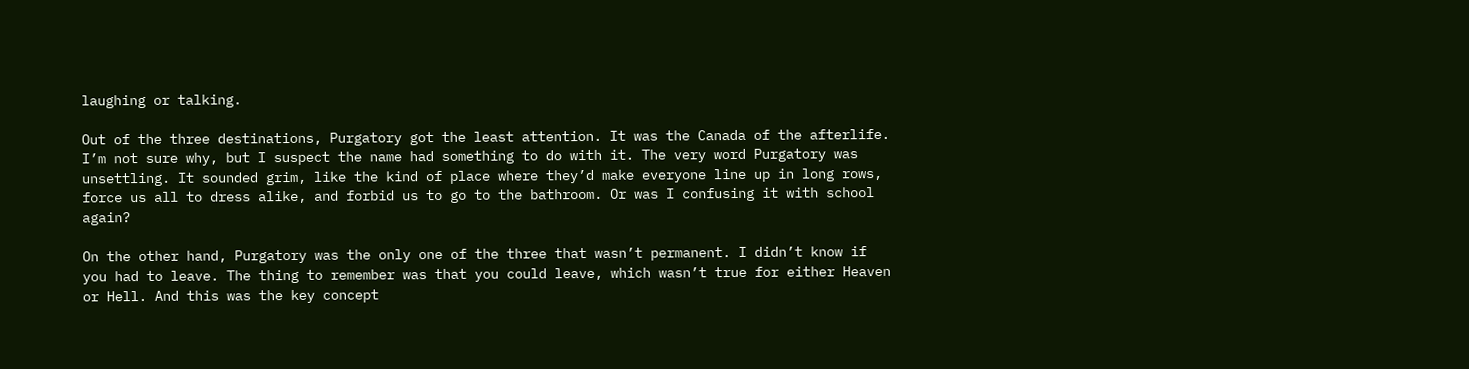laughing or talking.

Out of the three destinations, Purgatory got the least attention. It was the Canada of the afterlife. I’m not sure why, but I suspect the name had something to do with it. The very word Purgatory was unsettling. It sounded grim, like the kind of place where they’d make everyone line up in long rows, force us all to dress alike, and forbid us to go to the bathroom. Or was I confusing it with school again?

On the other hand, Purgatory was the only one of the three that wasn’t permanent. I didn’t know if you had to leave. The thing to remember was that you could leave, which wasn’t true for either Heaven or Hell. And this was the key concept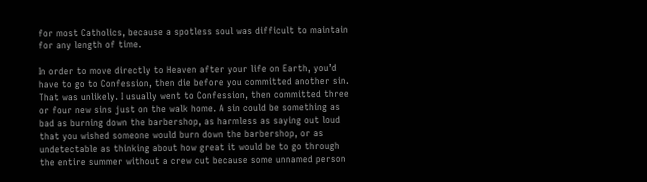for most Catholics, because a spotless soul was difficult to maintain for any length of time.

In order to move directly to Heaven after your life on Earth, you’d have to go to Confession, then die before you committed another sin. That was unlikely. I usually went to Confession, then committed three or four new sins just on the walk home. A sin could be something as bad as burning down the barbershop, as harmless as saying out loud that you wished someone would burn down the barbershop, or as undetectable as thinking about how great it would be to go through the entire summer without a crew cut because some unnamed person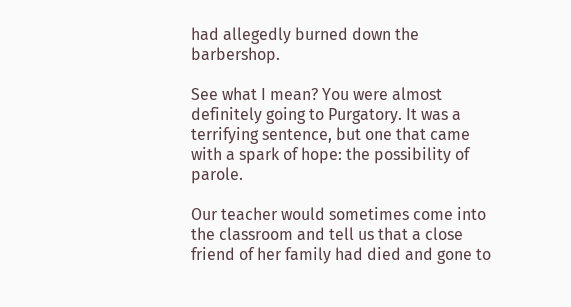had allegedly burned down the barbershop.

See what I mean? You were almost definitely going to Purgatory. It was a terrifying sentence, but one that came with a spark of hope: the possibility of parole.

Our teacher would sometimes come into the classroom and tell us that a close friend of her family had died and gone to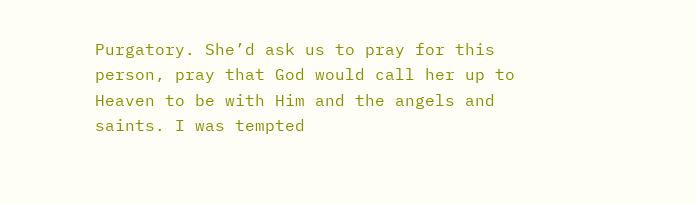Purgatory. She’d ask us to pray for this person, pray that God would call her up to Heaven to be with Him and the angels and saints. I was tempted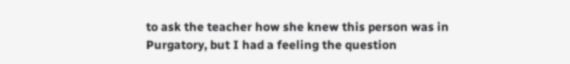to ask the teacher how she knew this person was in Purgatory, but I had a feeling the question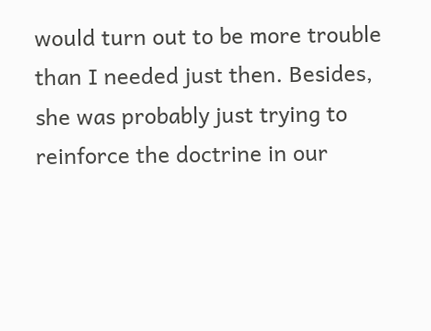would turn out to be more trouble than I needed just then. Besides, she was probably just trying to reinforce the doctrine in our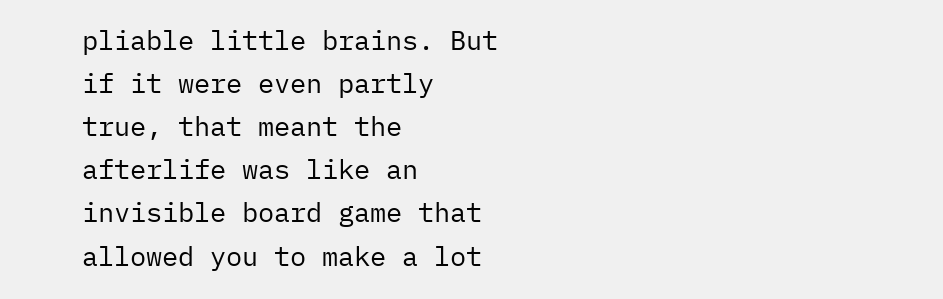pliable little brains. But if it were even partly true, that meant the afterlife was like an invisible board game that allowed you to make a lot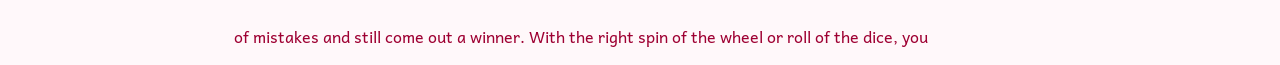of mistakes and still come out a winner. With the right spin of the wheel or roll of the dice, you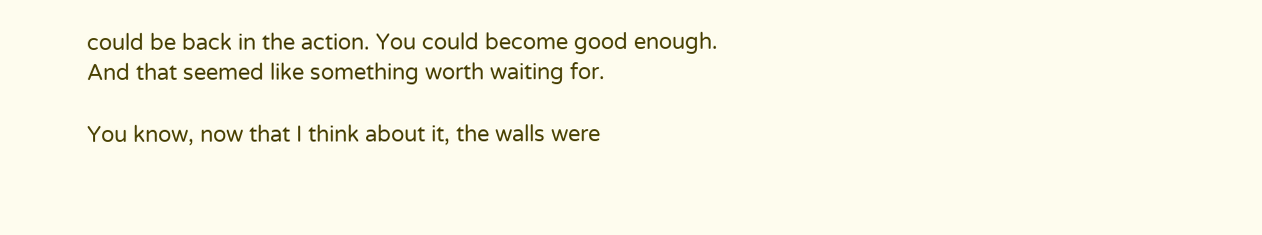could be back in the action. You could become good enough. And that seemed like something worth waiting for.

You know, now that I think about it, the walls were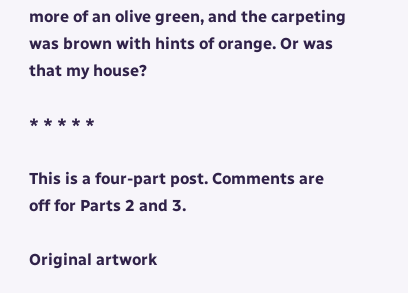more of an olive green, and the carpeting was brown with hints of orange. Or was that my house?

* * * * *

This is a four-part post. Comments are off for Parts 2 and 3.

Original artwork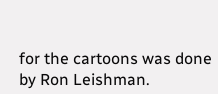for the cartoons was done by Ron Leishman.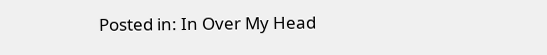Posted in: In Over My Head